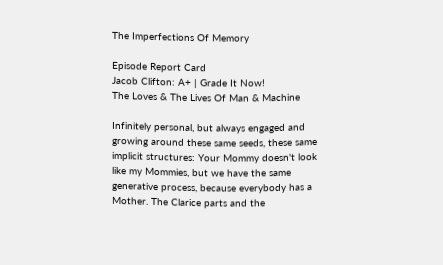The Imperfections Of Memory

Episode Report Card
Jacob Clifton: A+ | Grade It Now!
The Loves & The Lives Of Man & Machine

Infinitely personal, but always engaged and growing around these same seeds, these same implicit structures: Your Mommy doesn't look like my Mommies, but we have the same generative process, because everybody has a Mother. The Clarice parts and the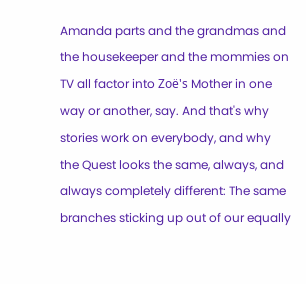Amanda parts and the grandmas and the housekeeper and the mommies on TV all factor into Zoë's Mother in one way or another, say. And that's why stories work on everybody, and why the Quest looks the same, always, and always completely different: The same branches sticking up out of our equally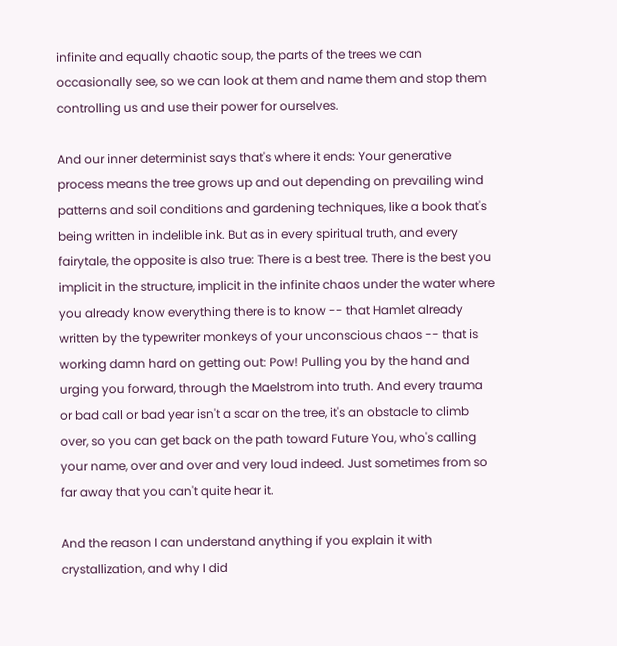infinite and equally chaotic soup, the parts of the trees we can occasionally see, so we can look at them and name them and stop them controlling us and use their power for ourselves.

And our inner determinist says that's where it ends: Your generative process means the tree grows up and out depending on prevailing wind patterns and soil conditions and gardening techniques, like a book that's being written in indelible ink. But as in every spiritual truth, and every fairytale, the opposite is also true: There is a best tree. There is the best you implicit in the structure, implicit in the infinite chaos under the water where you already know everything there is to know -- that Hamlet already written by the typewriter monkeys of your unconscious chaos -- that is working damn hard on getting out: Pow! Pulling you by the hand and urging you forward, through the Maelstrom into truth. And every trauma or bad call or bad year isn't a scar on the tree, it's an obstacle to climb over, so you can get back on the path toward Future You, who's calling your name, over and over and very loud indeed. Just sometimes from so far away that you can't quite hear it.

And the reason I can understand anything if you explain it with crystallization, and why I did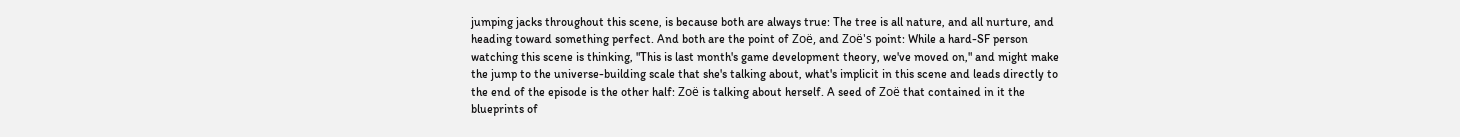jumping jacks throughout this scene, is because both are always true: The tree is all nature, and all nurture, and heading toward something perfect. And both are the point of Zoë, and Zoë's point: While a hard-SF person watching this scene is thinking, "This is last month's game development theory, we've moved on," and might make the jump to the universe-building scale that she's talking about, what's implicit in this scene and leads directly to the end of the episode is the other half: Zoë is talking about herself. A seed of Zoë that contained in it the blueprints of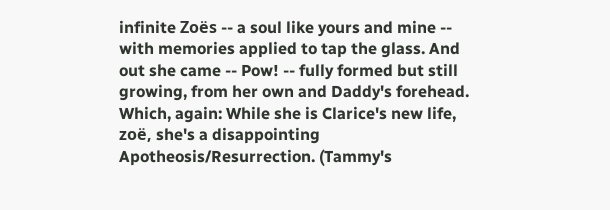infinite Zoës -- a soul like yours and mine -- with memories applied to tap the glass. And out she came -- Pow! -- fully formed but still growing, from her own and Daddy's forehead. Which, again: While she is Clarice's new life, zoë, she's a disappointing Apotheosis/Resurrection. (Tammy's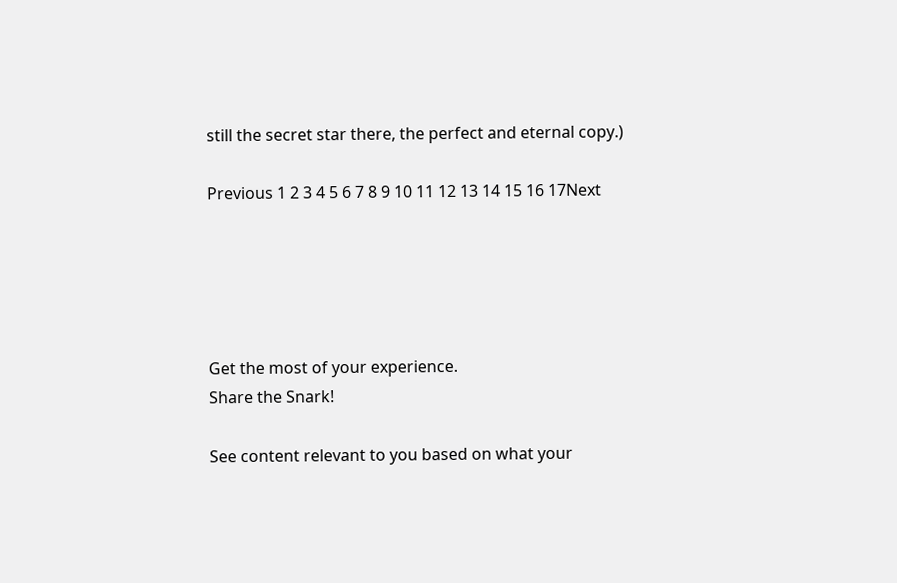still the secret star there, the perfect and eternal copy.)

Previous 1 2 3 4 5 6 7 8 9 10 11 12 13 14 15 16 17Next





Get the most of your experience.
Share the Snark!

See content relevant to you based on what your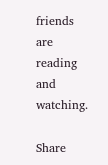friends are reading and watching.

Share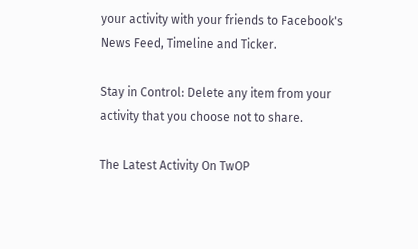your activity with your friends to Facebook's News Feed, Timeline and Ticker.

Stay in Control: Delete any item from your activity that you choose not to share.

The Latest Activity On TwOP